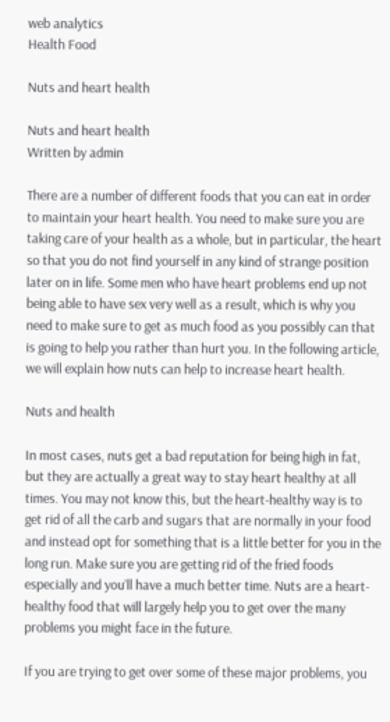web analytics
Health Food

Nuts and heart health

Nuts and heart health
Written by admin

There are a number of different foods that you can eat in order to maintain your heart health. You need to make sure you are taking care of your health as a whole, but in particular, the heart so that you do not find yourself in any kind of strange position later on in life. Some men who have heart problems end up not being able to have sex very well as a result, which is why you need to make sure to get as much food as you possibly can that is going to help you rather than hurt you. In the following article, we will explain how nuts can help to increase heart health.

Nuts and health

In most cases, nuts get a bad reputation for being high in fat, but they are actually a great way to stay heart healthy at all times. You may not know this, but the heart-healthy way is to get rid of all the carb and sugars that are normally in your food and instead opt for something that is a little better for you in the long run. Make sure you are getting rid of the fried foods especially and you’ll have a much better time. Nuts are a heart-healthy food that will largely help you to get over the many problems you might face in the future.

If you are trying to get over some of these major problems, you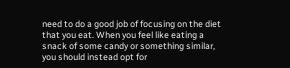need to do a good job of focusing on the diet that you eat. When you feel like eating a snack of some candy or something similar, you should instead opt for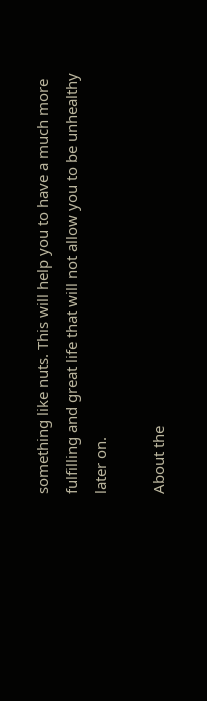something like nuts. This will help you to have a much more fulfilling and great life that will not allow you to be unhealthy later on.

About the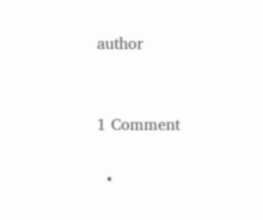author


1 Comment

  •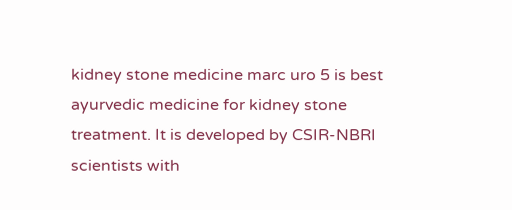kidney stone medicine marc uro 5 is best ayurvedic medicine for kidney stone treatment. It is developed by CSIR-NBRI scientists with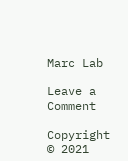Marc Lab

Leave a Comment

Copyright © 2021